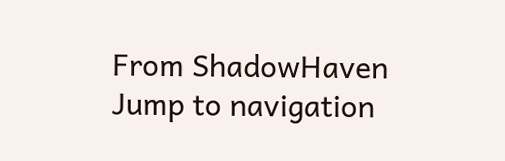From ShadowHaven
Jump to navigation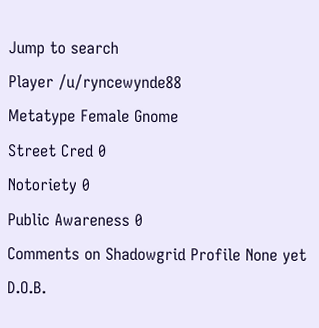Jump to search
Player /u/ryncewynde88
Metatype Female Gnome
Street Cred 0
Notoriety 0
Public Awareness 0
Comments on Shadowgrid Profile None yet
D.O.B.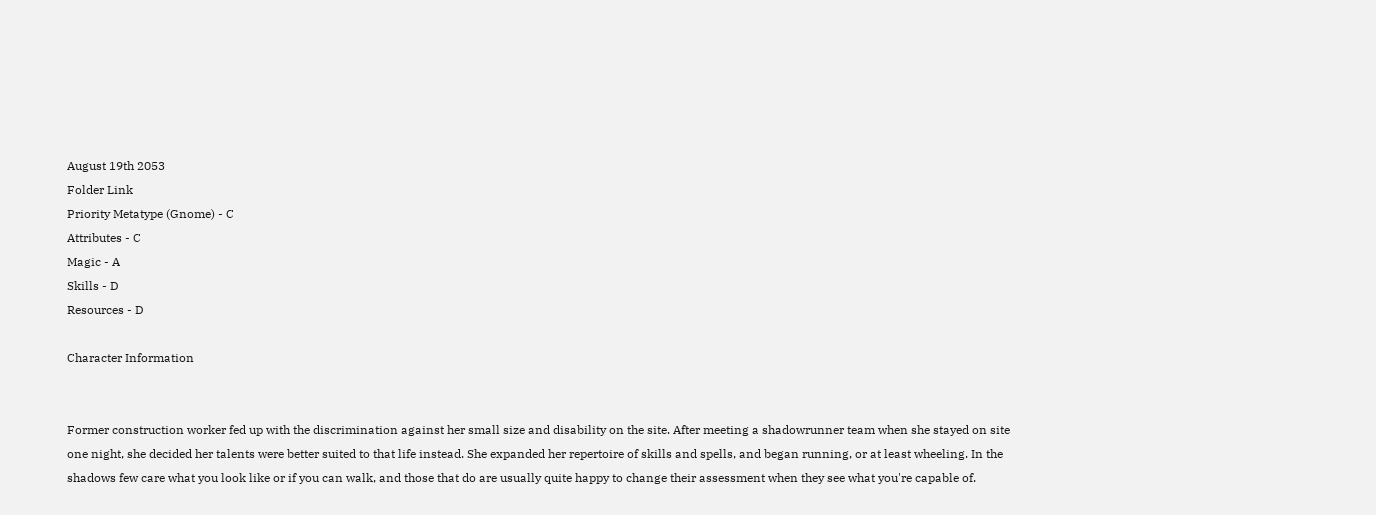August 19th 2053
Folder Link
Priority Metatype (Gnome) - C
Attributes - C
Magic - A
Skills - D
Resources - D

Character Information


Former construction worker fed up with the discrimination against her small size and disability on the site. After meeting a shadowrunner team when she stayed on site one night, she decided her talents were better suited to that life instead. She expanded her repertoire of skills and spells, and began running, or at least wheeling. In the shadows few care what you look like or if you can walk, and those that do are usually quite happy to change their assessment when they see what you're capable of.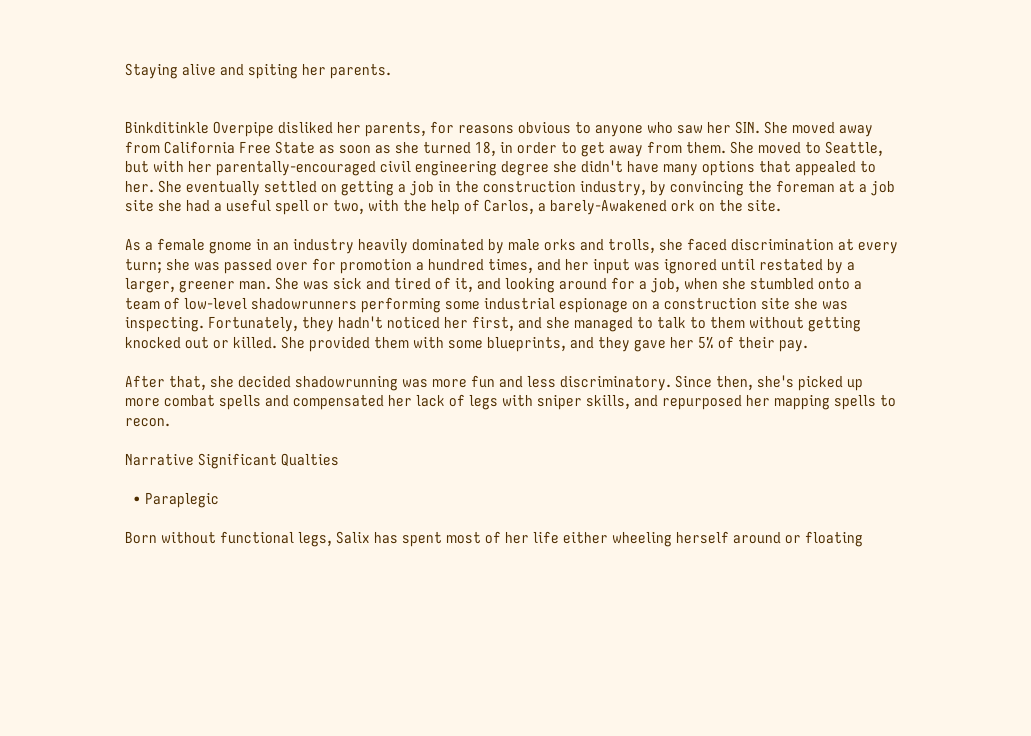Staying alive and spiting her parents.


Binkditinkle Overpipe disliked her parents, for reasons obvious to anyone who saw her SIN. She moved away from California Free State as soon as she turned 18, in order to get away from them. She moved to Seattle, but with her parentally-encouraged civil engineering degree she didn't have many options that appealed to her. She eventually settled on getting a job in the construction industry, by convincing the foreman at a job site she had a useful spell or two, with the help of Carlos, a barely-Awakened ork on the site.

As a female gnome in an industry heavily dominated by male orks and trolls, she faced discrimination at every turn; she was passed over for promotion a hundred times, and her input was ignored until restated by a larger, greener man. She was sick and tired of it, and looking around for a job, when she stumbled onto a team of low-level shadowrunners performing some industrial espionage on a construction site she was inspecting. Fortunately, they hadn't noticed her first, and she managed to talk to them without getting knocked out or killed. She provided them with some blueprints, and they gave her 5% of their pay.

After that, she decided shadowrunning was more fun and less discriminatory. Since then, she's picked up more combat spells and compensated her lack of legs with sniper skills, and repurposed her mapping spells to recon.

Narrative Significant Qualties

  • Paraplegic

Born without functional legs, Salix has spent most of her life either wheeling herself around or floating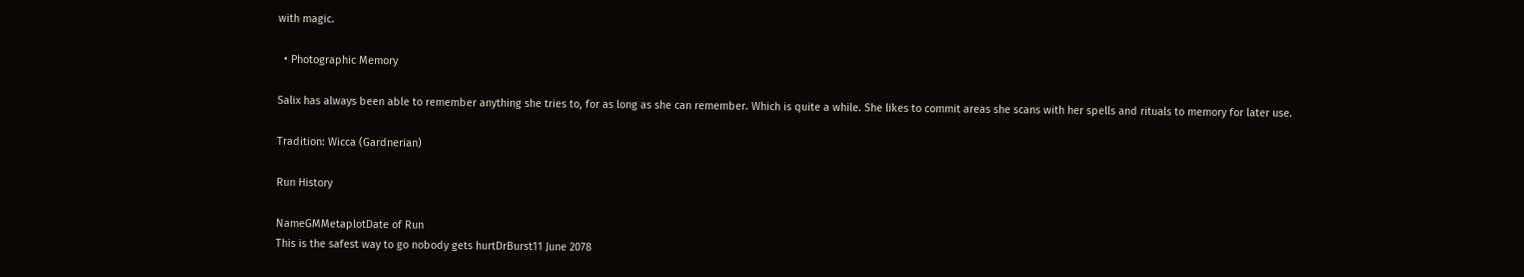with magic.

  • Photographic Memory

Salix has always been able to remember anything she tries to, for as long as she can remember. Which is quite a while. She likes to commit areas she scans with her spells and rituals to memory for later use.

Tradition: Wicca (Gardnerian)

Run History

NameGMMetaplotDate of Run
This is the safest way to go nobody gets hurtDrBurst11 June 2078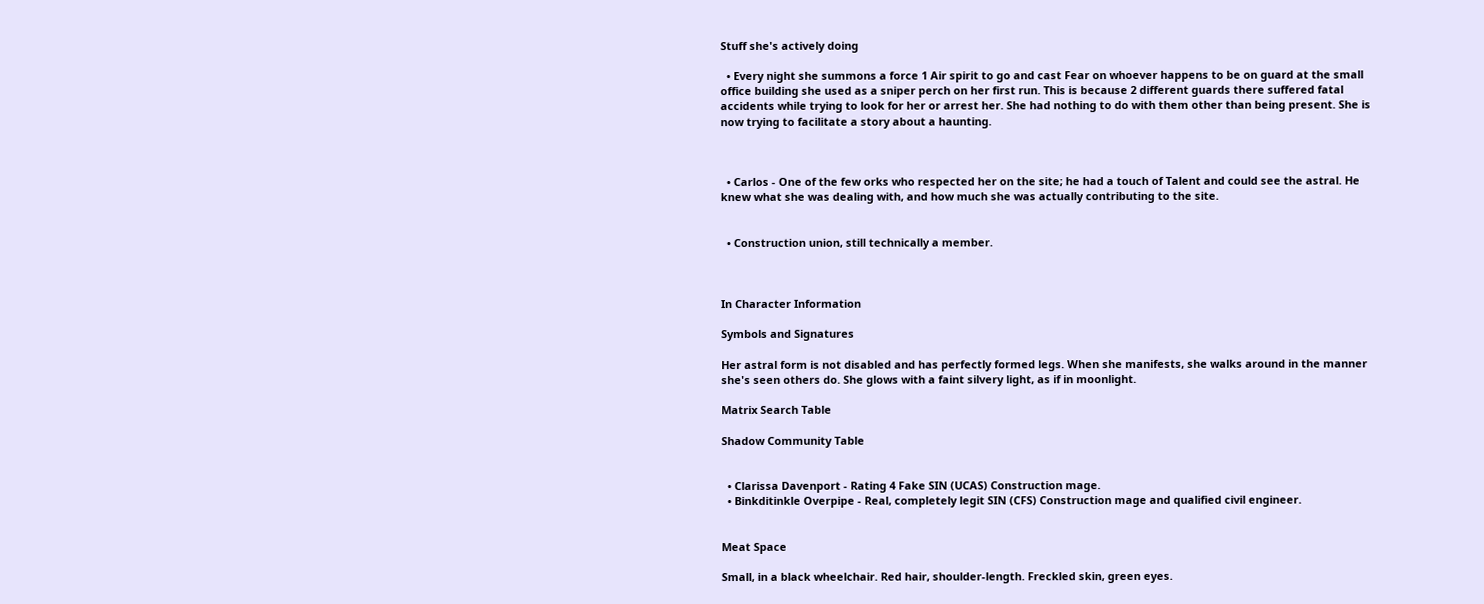Stuff she's actively doing

  • Every night she summons a force 1 Air spirit to go and cast Fear on whoever happens to be on guard at the small office building she used as a sniper perch on her first run. This is because 2 different guards there suffered fatal accidents while trying to look for her or arrest her. She had nothing to do with them other than being present. She is now trying to facilitate a story about a haunting.



  • Carlos - One of the few orks who respected her on the site; he had a touch of Talent and could see the astral. He knew what she was dealing with, and how much she was actually contributing to the site.


  • Construction union, still technically a member.



In Character Information

Symbols and Signatures

Her astral form is not disabled and has perfectly formed legs. When she manifests, she walks around in the manner she's seen others do. She glows with a faint silvery light, as if in moonlight.

Matrix Search Table

Shadow Community Table


  • Clarissa Davenport - Rating 4 Fake SIN (UCAS) Construction mage.
  • Binkditinkle Overpipe - Real, completely legit SIN (CFS) Construction mage and qualified civil engineer.


Meat Space

Small, in a black wheelchair. Red hair, shoulder-length. Freckled skin, green eyes.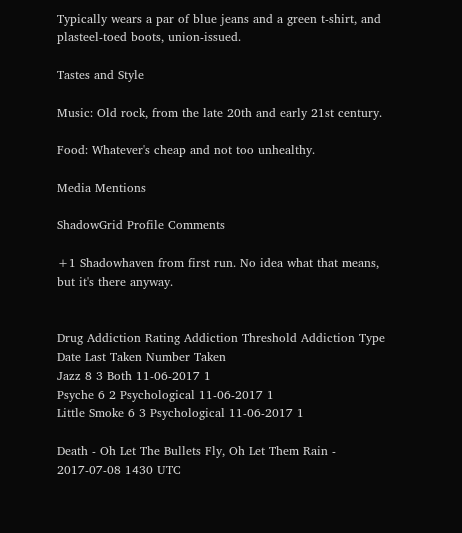Typically wears a par of blue jeans and a green t-shirt, and plasteel-toed boots, union-issued.

Tastes and Style

Music: Old rock, from the late 20th and early 21st century.

Food: Whatever's cheap and not too unhealthy.

Media Mentions

ShadowGrid Profile Comments

+1 Shadowhaven from first run. No idea what that means, but it's there anyway.


Drug Addiction Rating Addiction Threshold Addiction Type Date Last Taken Number Taken
Jazz 8 3 Both 11-06-2017 1
Psyche 6 2 Psychological 11-06-2017 1
Little Smoke 6 3 Psychological 11-06-2017 1

Death - Oh Let The Bullets Fly, Oh Let Them Rain - 2017-07-08 1430 UTC